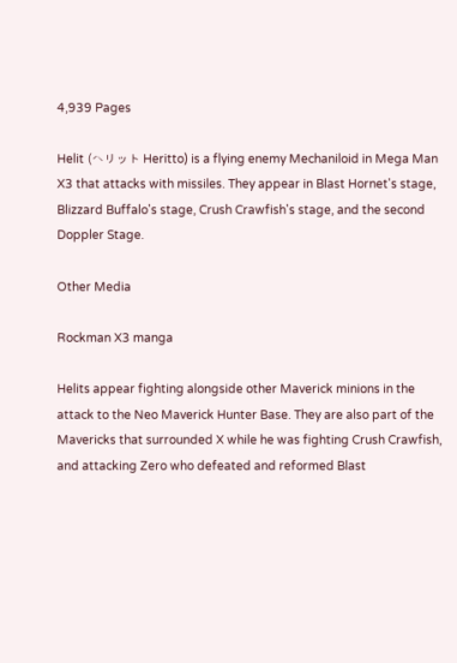4,939 Pages

Helit (ヘリット Heritto) is a flying enemy Mechaniloid in Mega Man X3 that attacks with missiles. They appear in Blast Hornet's stage, Blizzard Buffalo's stage, Crush Crawfish's stage, and the second Doppler Stage.

Other Media

Rockman X3 manga

Helits appear fighting alongside other Maverick minions in the attack to the Neo Maverick Hunter Base. They are also part of the Mavericks that surrounded X while he was fighting Crush Crawfish, and attacking Zero who defeated and reformed Blast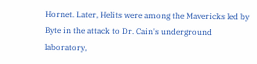Hornet. Later, Helits were among the Mavericks led by Byte in the attack to Dr. Cain's underground laboratory,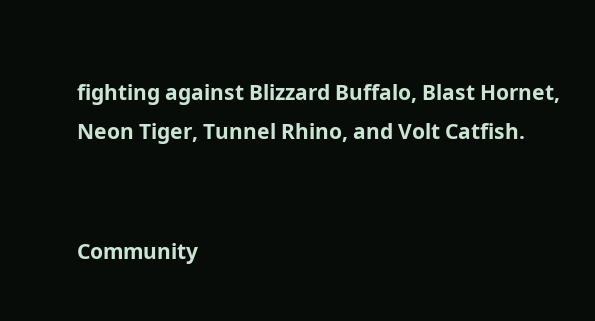fighting against Blizzard Buffalo, Blast Hornet, Neon Tiger, Tunnel Rhino, and Volt Catfish.


Community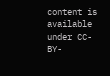content is available under CC-BY-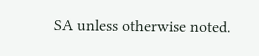SA unless otherwise noted.